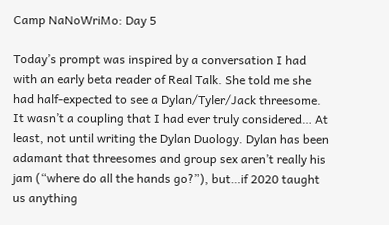Camp NaNoWriMo: Day 5

Today’s prompt was inspired by a conversation I had with an early beta reader of Real Talk. She told me she had half-expected to see a Dylan/Tyler/Jack threesome. It wasn’t a coupling that I had ever truly considered… At least, not until writing the Dylan Duology. Dylan has been adamant that threesomes and group sex aren’t really his jam (“where do all the hands go?”), but…if 2020 taught us anything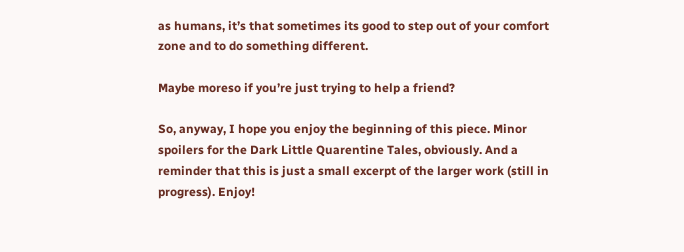as humans, it’s that sometimes its good to step out of your comfort zone and to do something different.

Maybe moreso if you’re just trying to help a friend?

So, anyway, I hope you enjoy the beginning of this piece. Minor spoilers for the Dark Little Quarentine Tales, obviously. And a reminder that this is just a small excerpt of the larger work (still in progress). Enjoy!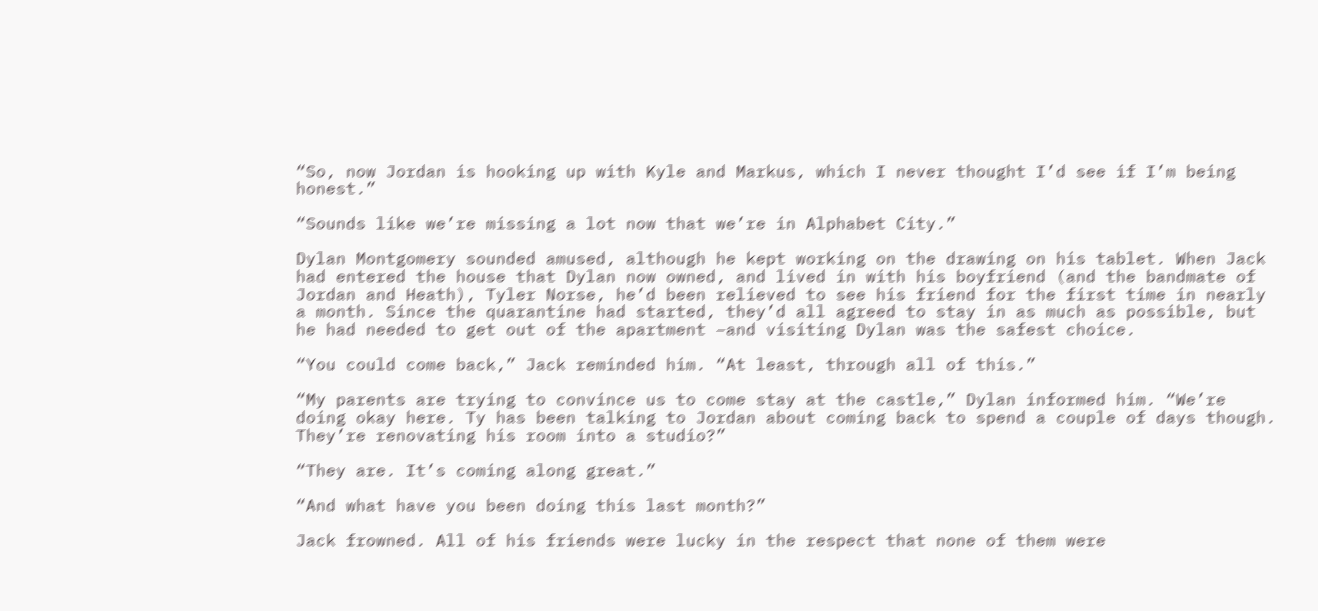“So, now Jordan is hooking up with Kyle and Markus, which I never thought I’d see if I’m being honest.”

“Sounds like we’re missing a lot now that we’re in Alphabet City.”

Dylan Montgomery sounded amused, although he kept working on the drawing on his tablet. When Jack had entered the house that Dylan now owned, and lived in with his boyfriend (and the bandmate of Jordan and Heath), Tyler Norse, he’d been relieved to see his friend for the first time in nearly a month. Since the quarantine had started, they’d all agreed to stay in as much as possible, but he had needed to get out of the apartment –and visiting Dylan was the safest choice.

“You could come back,” Jack reminded him. “At least, through all of this.”

“My parents are trying to convince us to come stay at the castle,” Dylan informed him. “We’re doing okay here. Ty has been talking to Jordan about coming back to spend a couple of days though. They’re renovating his room into a studio?”

“They are. It’s coming along great.”

“And what have you been doing this last month?”

Jack frowned. All of his friends were lucky in the respect that none of them were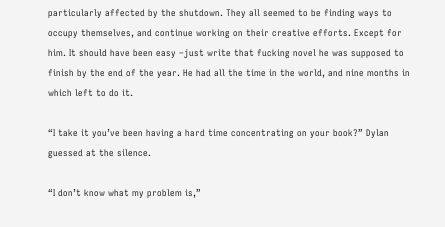particularly affected by the shutdown. They all seemed to be finding ways to occupy themselves, and continue working on their creative efforts. Except for him. It should have been easy –just write that fucking novel he was supposed to finish by the end of the year. He had all the time in the world, and nine months in which left to do it.

“I take it you’ve been having a hard time concentrating on your book?” Dylan guessed at the silence.

“I don’t know what my problem is,”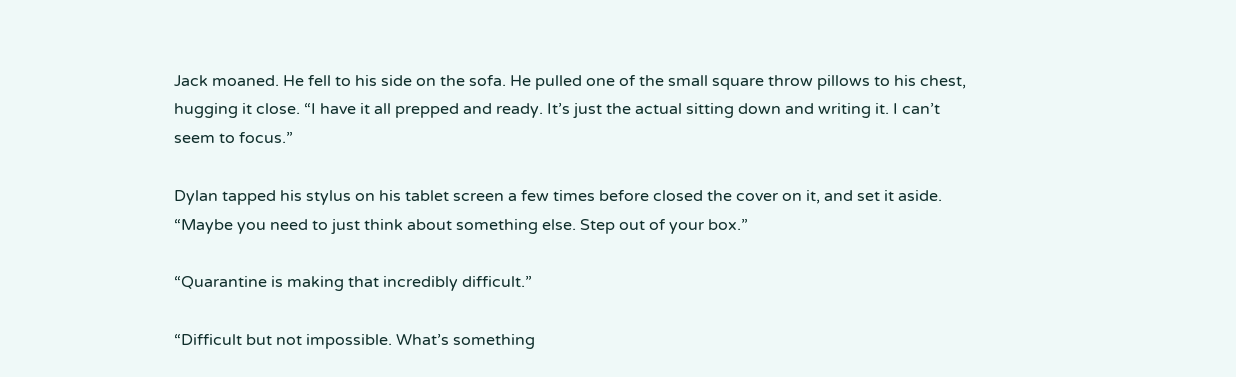Jack moaned. He fell to his side on the sofa. He pulled one of the small square throw pillows to his chest, hugging it close. “I have it all prepped and ready. It’s just the actual sitting down and writing it. I can’t seem to focus.”

Dylan tapped his stylus on his tablet screen a few times before closed the cover on it, and set it aside. “Maybe you need to just think about something else. Step out of your box.”

“Quarantine is making that incredibly difficult.”

“Difficult but not impossible. What’s something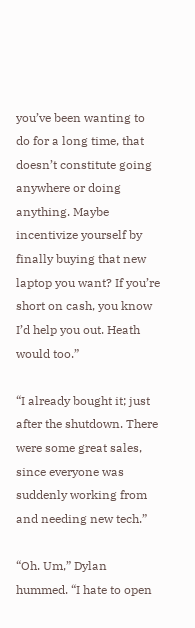you’ve been wanting to do for a long time, that doesn’t constitute going anywhere or doing anything. Maybe incentivize yourself by finally buying that new laptop you want? If you’re short on cash, you know I’d help you out. Heath would too.”

“I already bought it; just after the shutdown. There were some great sales, since everyone was suddenly working from and needing new tech.”

“Oh. Um,” Dylan hummed. “I hate to open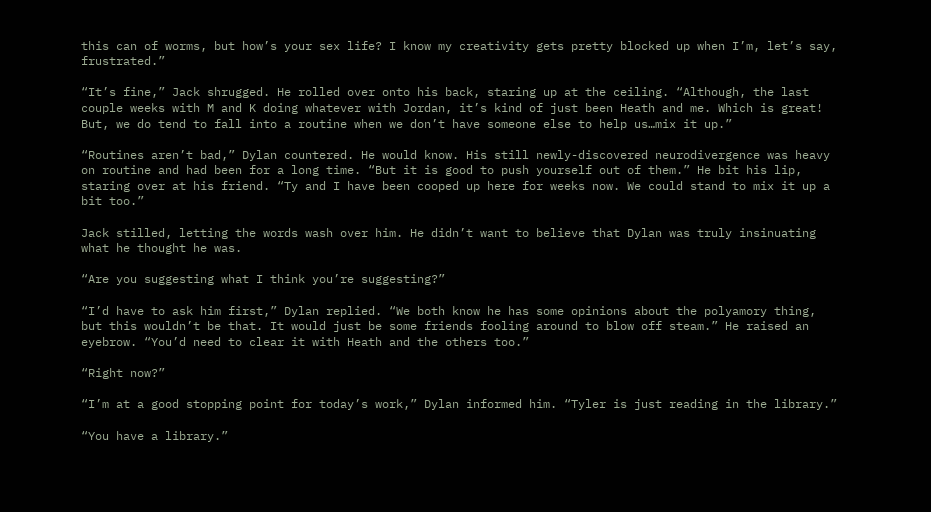this can of worms, but how’s your sex life? I know my creativity gets pretty blocked up when I’m, let’s say, frustrated.”

“It’s fine,” Jack shrugged. He rolled over onto his back, staring up at the ceiling. “Although, the last couple weeks with M and K doing whatever with Jordan, it’s kind of just been Heath and me. Which is great! But, we do tend to fall into a routine when we don’t have someone else to help us…mix it up.”

“Routines aren’t bad,” Dylan countered. He would know. His still newly-discovered neurodivergence was heavy on routine and had been for a long time. “But it is good to push yourself out of them.” He bit his lip, staring over at his friend. “Ty and I have been cooped up here for weeks now. We could stand to mix it up a bit too.”

Jack stilled, letting the words wash over him. He didn’t want to believe that Dylan was truly insinuating what he thought he was.

“Are you suggesting what I think you’re suggesting?”

“I’d have to ask him first,” Dylan replied. “We both know he has some opinions about the polyamory thing, but this wouldn’t be that. It would just be some friends fooling around to blow off steam.” He raised an eyebrow. “You’d need to clear it with Heath and the others too.”

“Right now?”

“I’m at a good stopping point for today’s work,” Dylan informed him. “Tyler is just reading in the library.”

“You have a library.”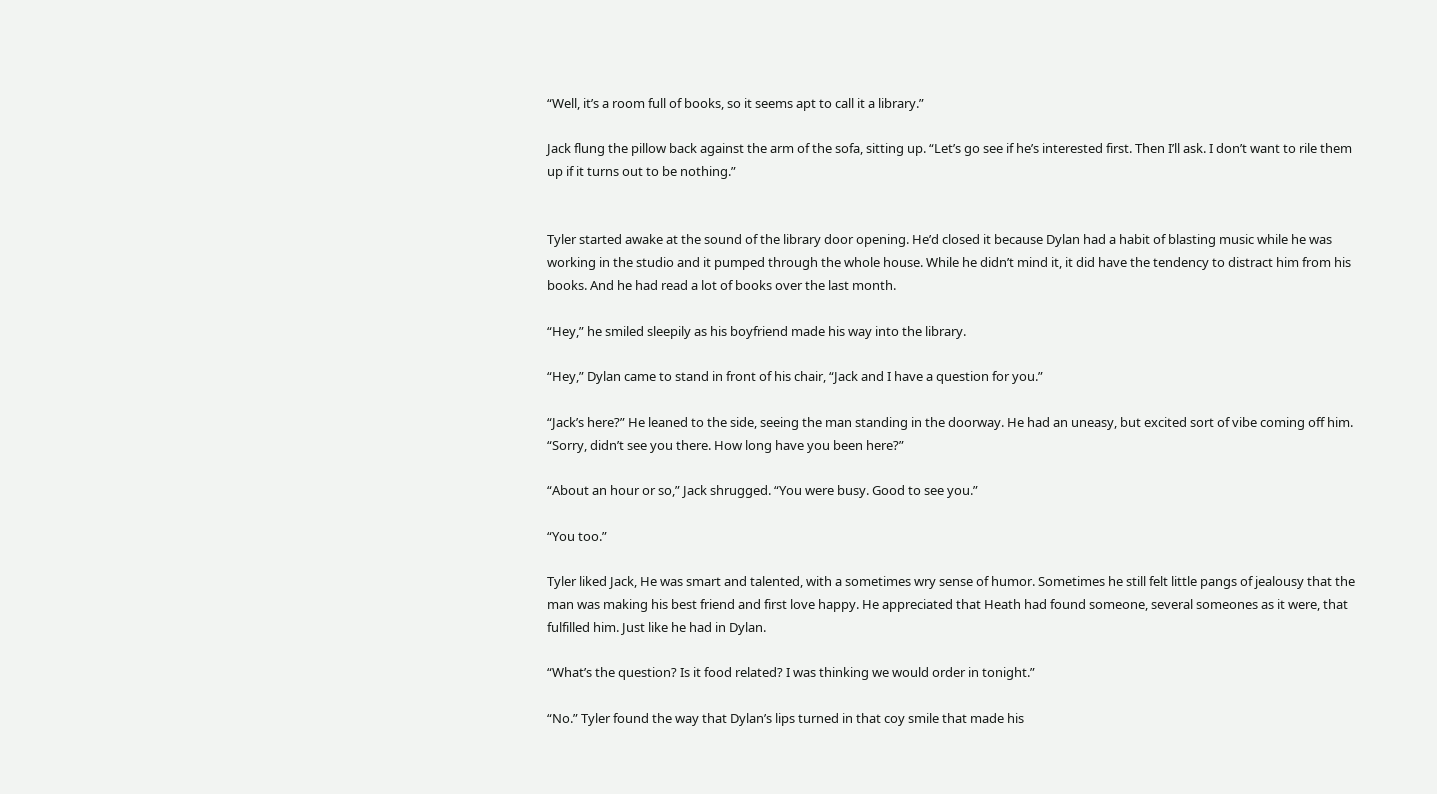“Well, it’s a room full of books, so it seems apt to call it a library.”

Jack flung the pillow back against the arm of the sofa, sitting up. “Let’s go see if he’s interested first. Then I’ll ask. I don’t want to rile them up if it turns out to be nothing.”


Tyler started awake at the sound of the library door opening. He’d closed it because Dylan had a habit of blasting music while he was working in the studio and it pumped through the whole house. While he didn’t mind it, it did have the tendency to distract him from his books. And he had read a lot of books over the last month.

“Hey,” he smiled sleepily as his boyfriend made his way into the library.

“Hey,” Dylan came to stand in front of his chair, “Jack and I have a question for you.”

“Jack’s here?” He leaned to the side, seeing the man standing in the doorway. He had an uneasy, but excited sort of vibe coming off him. “Sorry, didn’t see you there. How long have you been here?”

“About an hour or so,” Jack shrugged. “You were busy. Good to see you.”

“You too.”

Tyler liked Jack, He was smart and talented, with a sometimes wry sense of humor. Sometimes he still felt little pangs of jealousy that the man was making his best friend and first love happy. He appreciated that Heath had found someone, several someones as it were, that fulfilled him. Just like he had in Dylan.

“What’s the question? Is it food related? I was thinking we would order in tonight.”

“No.” Tyler found the way that Dylan’s lips turned in that coy smile that made his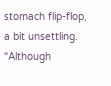stomach flip-flop, a bit unsettling. “Although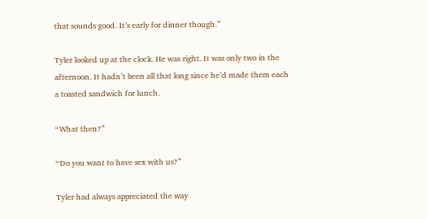that sounds good. It’s early for dinner though.”

Tyler looked up at the clock. He was right. It was only two in the afternoon. It hadn’t been all that long since he’d made them each a toasted sandwich for lunch.

“What then?”

“Do you want to have sex with us?”

Tyler had always appreciated the way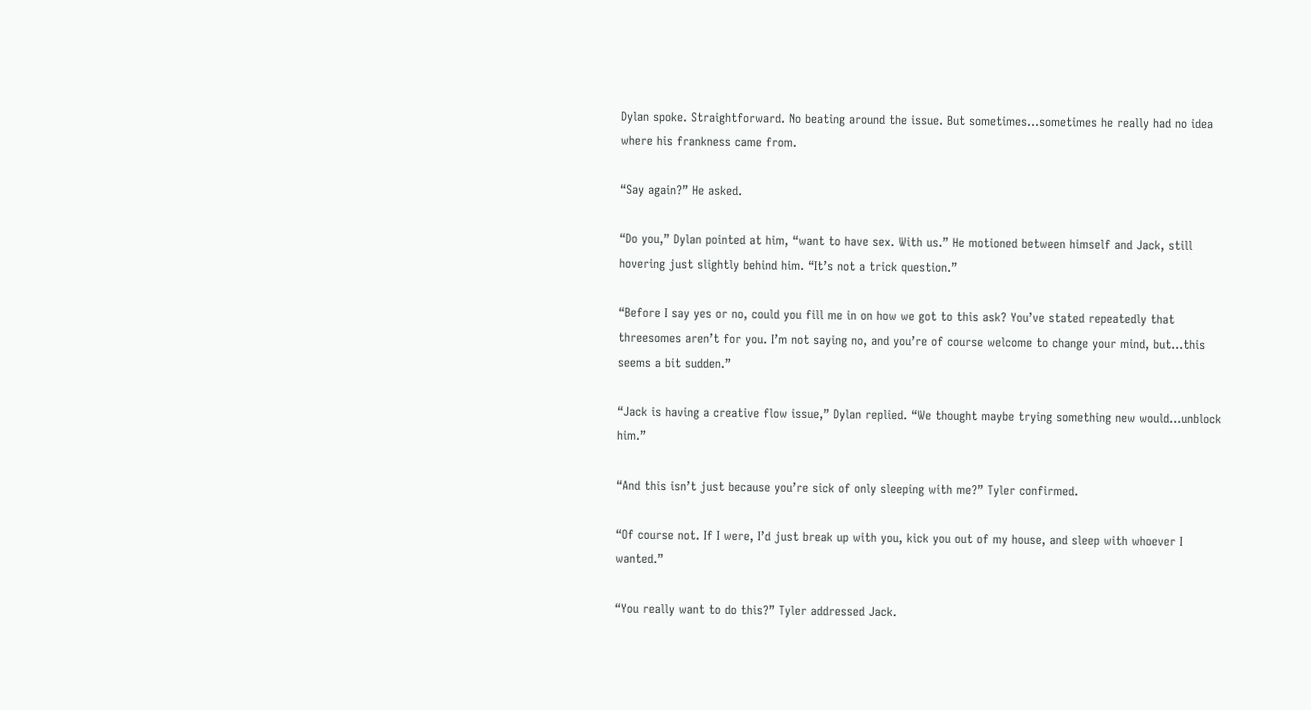Dylan spoke. Straightforward. No beating around the issue. But sometimes…sometimes he really had no idea where his frankness came from.

“Say again?” He asked.

“Do you,” Dylan pointed at him, “want to have sex. With us.” He motioned between himself and Jack, still hovering just slightly behind him. “It’s not a trick question.”

“Before I say yes or no, could you fill me in on how we got to this ask? You’ve stated repeatedly that threesomes aren’t for you. I’m not saying no, and you’re of course welcome to change your mind, but…this seems a bit sudden.”

“Jack is having a creative flow issue,” Dylan replied. “We thought maybe trying something new would…unblock him.”

“And this isn’t just because you’re sick of only sleeping with me?” Tyler confirmed.

“Of course not. If I were, I’d just break up with you, kick you out of my house, and sleep with whoever I wanted.”

“You really want to do this?” Tyler addressed Jack.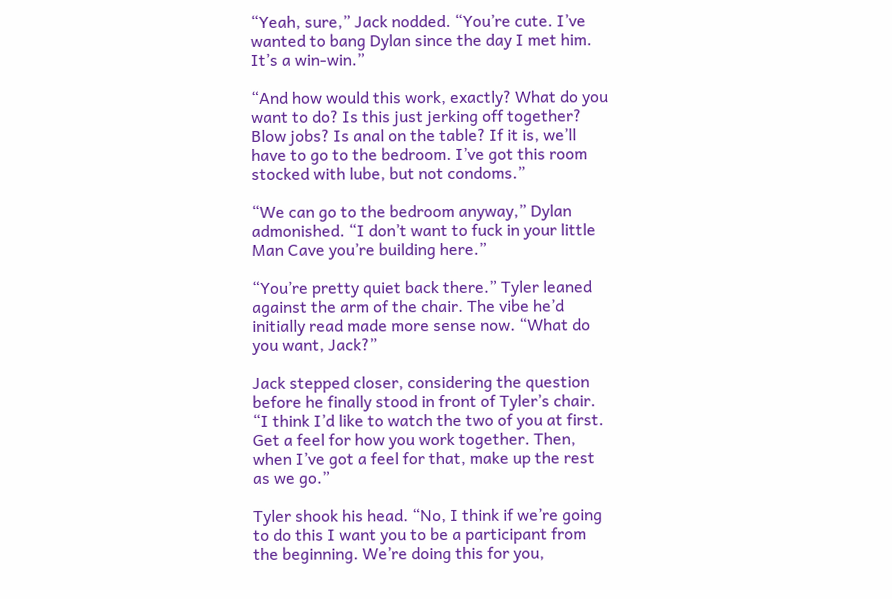“Yeah, sure,” Jack nodded. “You’re cute. I’ve wanted to bang Dylan since the day I met him. It’s a win-win.”

“And how would this work, exactly? What do you want to do? Is this just jerking off together? Blow jobs? Is anal on the table? If it is, we’ll have to go to the bedroom. I’ve got this room stocked with lube, but not condoms.”

“We can go to the bedroom anyway,” Dylan admonished. “I don’t want to fuck in your little Man Cave you’re building here.”

“You’re pretty quiet back there.” Tyler leaned against the arm of the chair. The vibe he’d initially read made more sense now. “What do you want, Jack?”

Jack stepped closer, considering the question before he finally stood in front of Tyler’s chair. “I think I’d like to watch the two of you at first. Get a feel for how you work together. Then, when I’ve got a feel for that, make up the rest as we go.”

Tyler shook his head. “No, I think if we’re going to do this I want you to be a participant from the beginning. We’re doing this for you,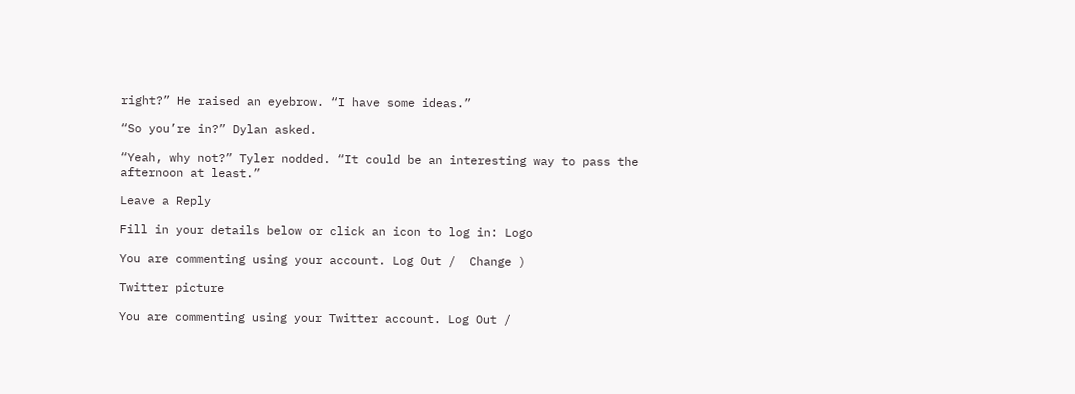right?” He raised an eyebrow. “I have some ideas.”

“So you’re in?” Dylan asked.

“Yeah, why not?” Tyler nodded. “It could be an interesting way to pass the afternoon at least.”

Leave a Reply

Fill in your details below or click an icon to log in: Logo

You are commenting using your account. Log Out /  Change )

Twitter picture

You are commenting using your Twitter account. Log Out /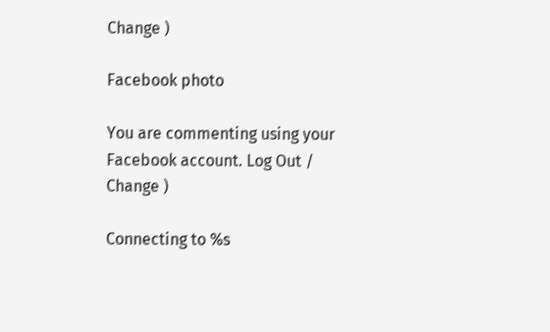Change )

Facebook photo

You are commenting using your Facebook account. Log Out /  Change )

Connecting to %s